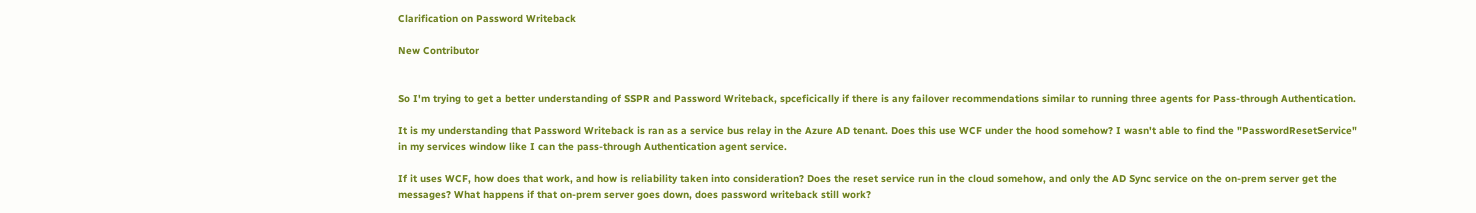Clarification on Password Writeback

New Contributor


So I'm trying to get a better understanding of SSPR and Password Writeback, spceficically if there is any failover recommendations similar to running three agents for Pass-through Authentication.

It is my understanding that Password Writeback is ran as a service bus relay in the Azure AD tenant. Does this use WCF under the hood somehow? I wasn't able to find the "PasswordResetService" in my services window like I can the pass-through Authentication agent service.

If it uses WCF, how does that work, and how is reliability taken into consideration? Does the reset service run in the cloud somehow, and only the AD Sync service on the on-prem server get the messages? What happens if that on-prem server goes down, does password writeback still work?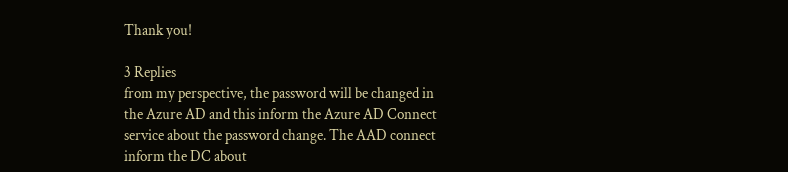Thank you!

3 Replies
from my perspective, the password will be changed in the Azure AD and this inform the Azure AD Connect service about the password change. The AAD connect inform the DC about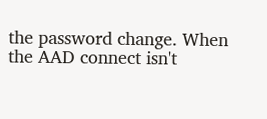the password change. When the AAD connect isn't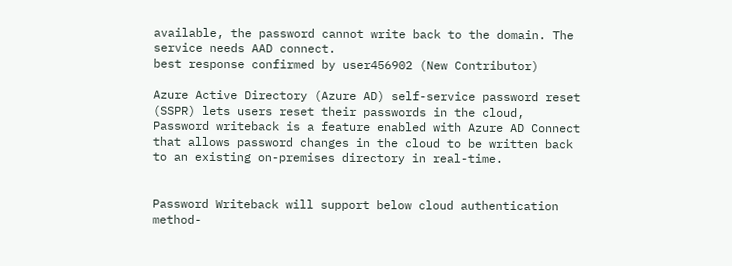available, the password cannot write back to the domain. The service needs AAD connect.
best response confirmed by user456902 (New Contributor)

Azure Active Directory (Azure AD) self-service password reset (SSPR) lets users reset their passwords in the cloud, Password writeback is a feature enabled with Azure AD Connect that allows password changes in the cloud to be written back to an existing on-premises directory in real-time.


Password Writeback will support below cloud authentication method-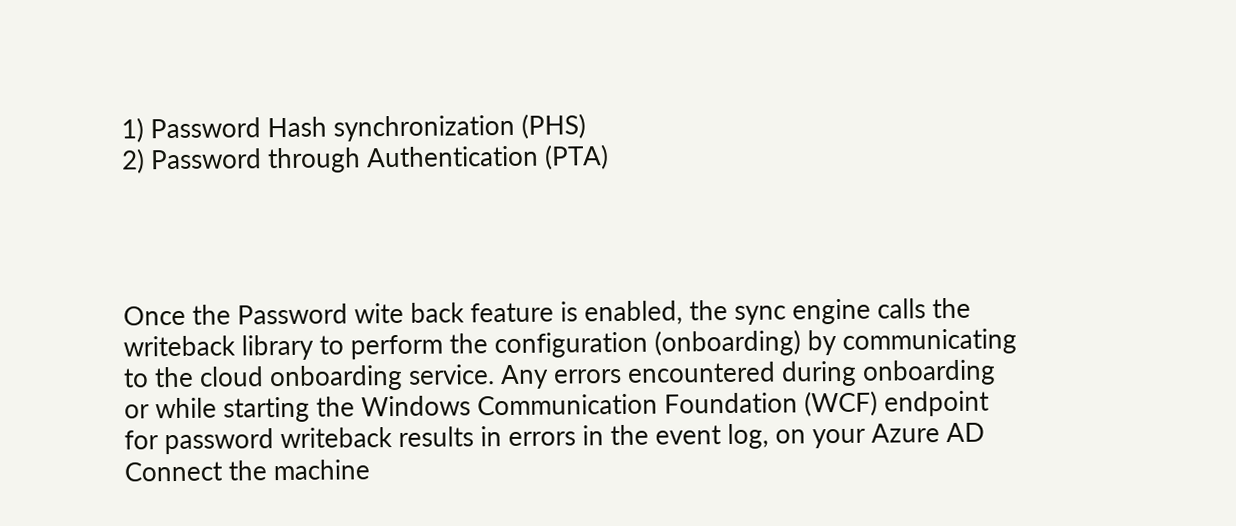1) Password Hash synchronization (PHS)
2) Password through Authentication (PTA)




Once the Password wite back feature is enabled, the sync engine calls the writeback library to perform the configuration (onboarding) by communicating to the cloud onboarding service. Any errors encountered during onboarding or while starting the Windows Communication Foundation (WCF) endpoint for password writeback results in errors in the event log, on your Azure AD Connect the machine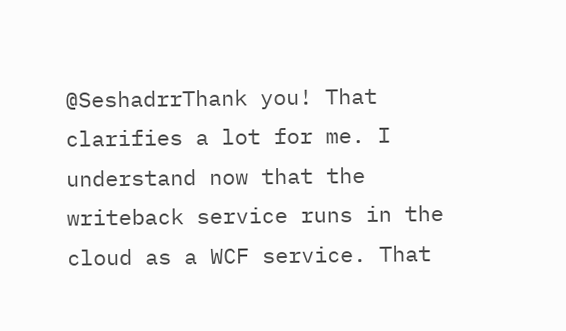@SeshadrrThank you! That clarifies a lot for me. I understand now that the writeback service runs in the cloud as a WCF service. That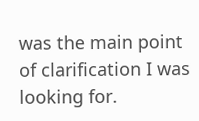was the main point of clarification I was looking for.